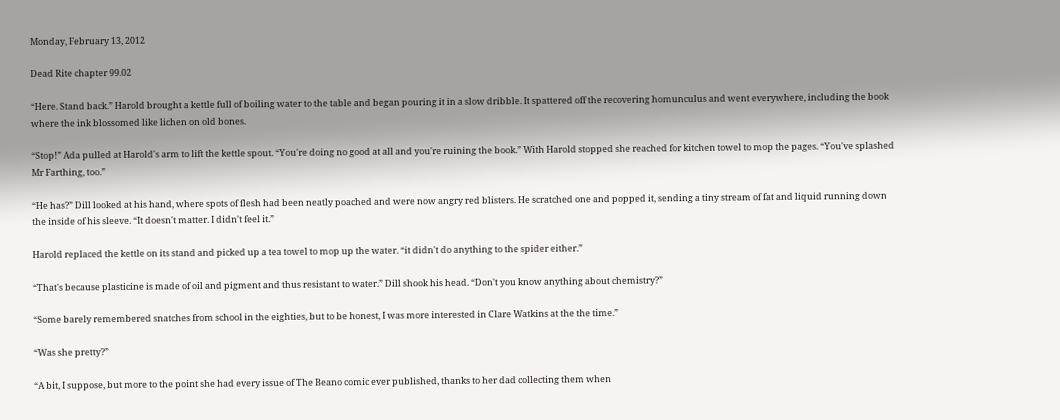Monday, February 13, 2012

Dead Rite chapter 99.02

“Here. Stand back.” Harold brought a kettle full of boiling water to the table and began pouring it in a slow dribble. It spattered off the recovering homunculus and went everywhere, including the book where the ink blossomed like lichen on old bones.

“Stop!” Ada pulled at Harold's arm to lift the kettle spout. “You're doing no good at all and you're ruining the book.” With Harold stopped she reached for kitchen towel to mop the pages. “You've splashed Mr Farthing, too.”

“He has?” Dill looked at his hand, where spots of flesh had been neatly poached and were now angry red blisters. He scratched one and popped it, sending a tiny stream of fat and liquid running down the inside of his sleeve. “It doesn't matter. I didn't feel it.”

Harold replaced the kettle on its stand and picked up a tea towel to mop up the water. “it didn't do anything to the spider either.”

“That's because plasticine is made of oil and pigment and thus resistant to water.” Dill shook his head. “Don't you know anything about chemistry?”

“Some barely remembered snatches from school in the eighties, but to be honest, I was more interested in Clare Watkins at the the time.”

“Was she pretty?”

“A bit, I suppose, but more to the point she had every issue of The Beano comic ever published, thanks to her dad collecting them when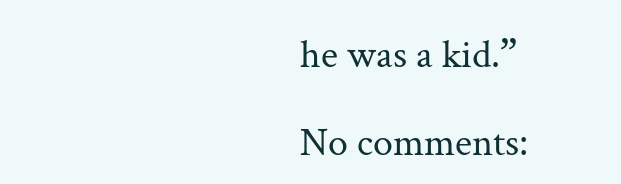he was a kid.”

No comments: